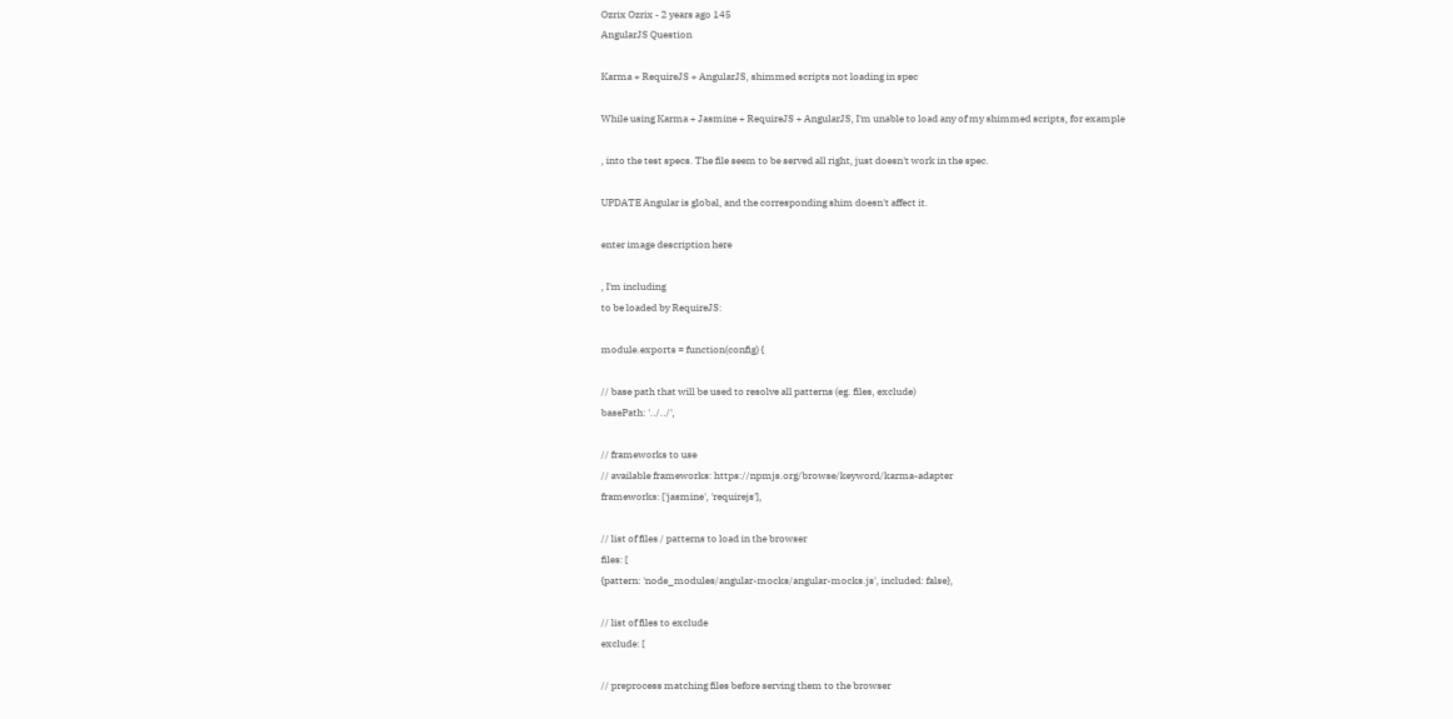Ozrix Ozrix - 2 years ago 145
AngularJS Question

Karma + RequireJS + AngularJS, shimmed scripts not loading in spec

While using Karma + Jasmine + RequireJS + AngularJS, I'm unable to load any of my shimmed scripts, for example

, into the test specs. The file seem to be served all right, just doesn't work in the spec.

UPDATE Angular is global, and the corresponding shim doesn't affect it.

enter image description here

, I'm including
to be loaded by RequireJS:

module.exports = function(config) {

// base path that will be used to resolve all patterns (eg. files, exclude)
basePath: '../../',

// frameworks to use
// available frameworks: https://npmjs.org/browse/keyword/karma-adapter
frameworks: ['jasmine', 'requirejs'],

// list of files / patterns to load in the browser
files: [
{pattern: 'node_modules/angular-mocks/angular-mocks.js', included: false},

// list of files to exclude
exclude: [

// preprocess matching files before serving them to the browser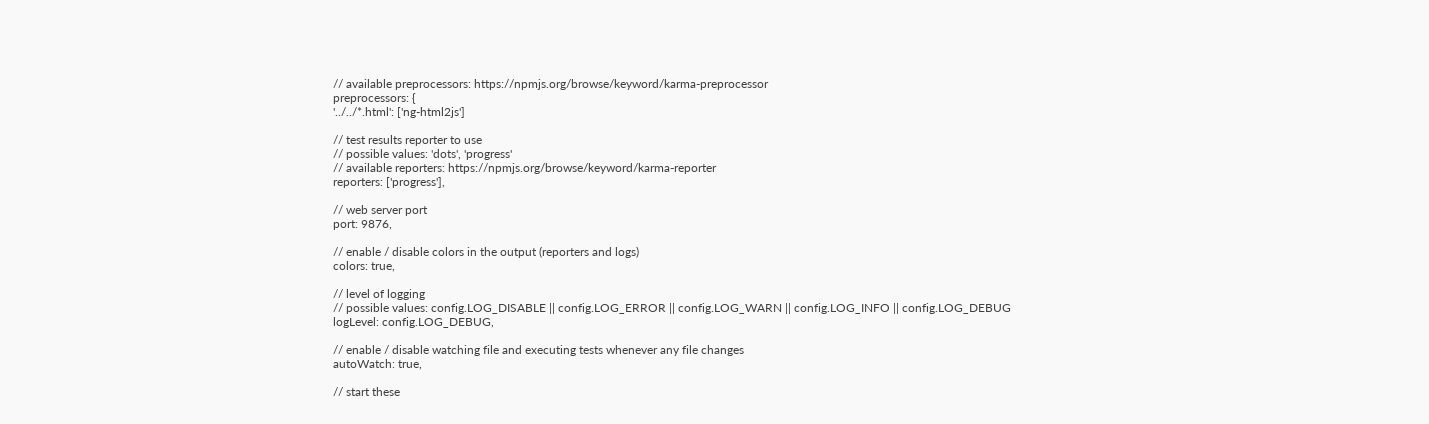// available preprocessors: https://npmjs.org/browse/keyword/karma-preprocessor
preprocessors: {
'../../*.html': ['ng-html2js']

// test results reporter to use
// possible values: 'dots', 'progress'
// available reporters: https://npmjs.org/browse/keyword/karma-reporter
reporters: ['progress'],

// web server port
port: 9876,

// enable / disable colors in the output (reporters and logs)
colors: true,

// level of logging
// possible values: config.LOG_DISABLE || config.LOG_ERROR || config.LOG_WARN || config.LOG_INFO || config.LOG_DEBUG
logLevel: config.LOG_DEBUG,

// enable / disable watching file and executing tests whenever any file changes
autoWatch: true,

// start these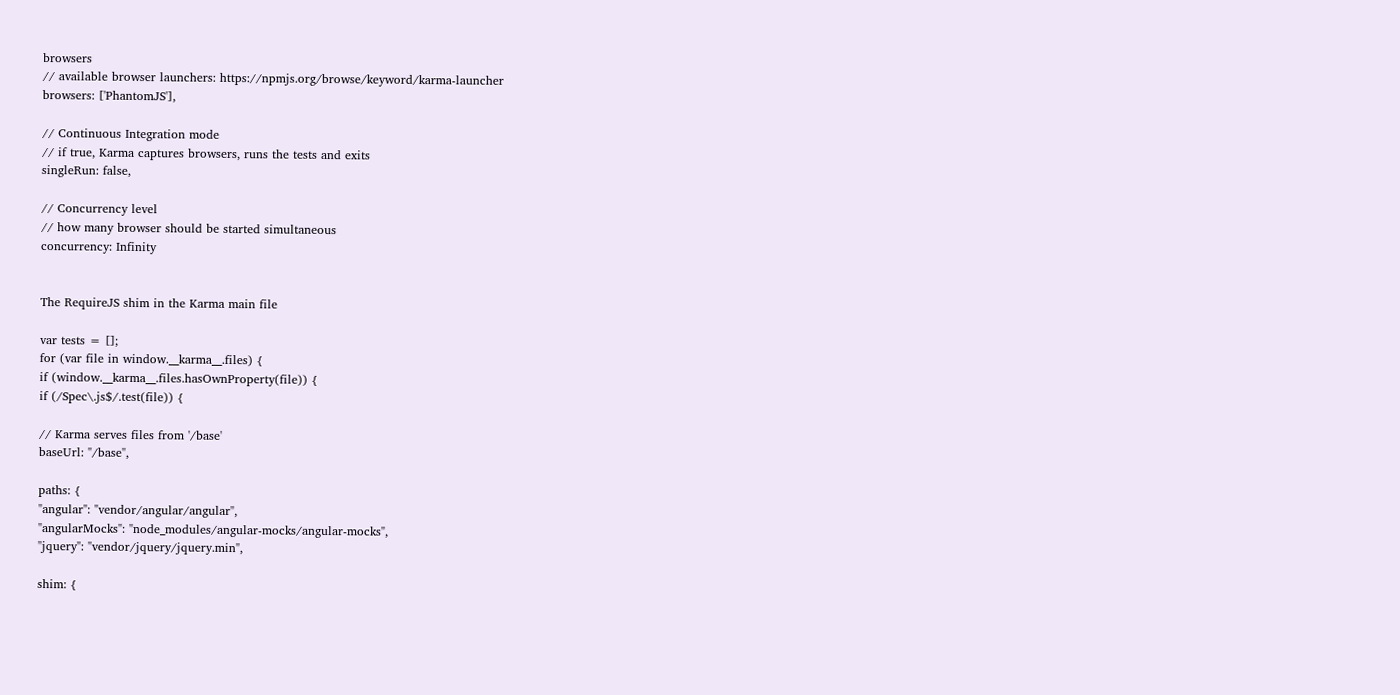browsers
// available browser launchers: https://npmjs.org/browse/keyword/karma-launcher
browsers: ['PhantomJS'],

// Continuous Integration mode
// if true, Karma captures browsers, runs the tests and exits
singleRun: false,

// Concurrency level
// how many browser should be started simultaneous
concurrency: Infinity


The RequireJS shim in the Karma main file

var tests = [];
for (var file in window.__karma__.files) {
if (window.__karma__.files.hasOwnProperty(file)) {
if (/Spec\.js$/.test(file)) {

// Karma serves files from '/base'
baseUrl: "/base",

paths: {
"angular": "vendor/angular/angular",
"angularMocks": "node_modules/angular-mocks/angular-mocks",
"jquery": "vendor/jquery/jquery.min",

shim: {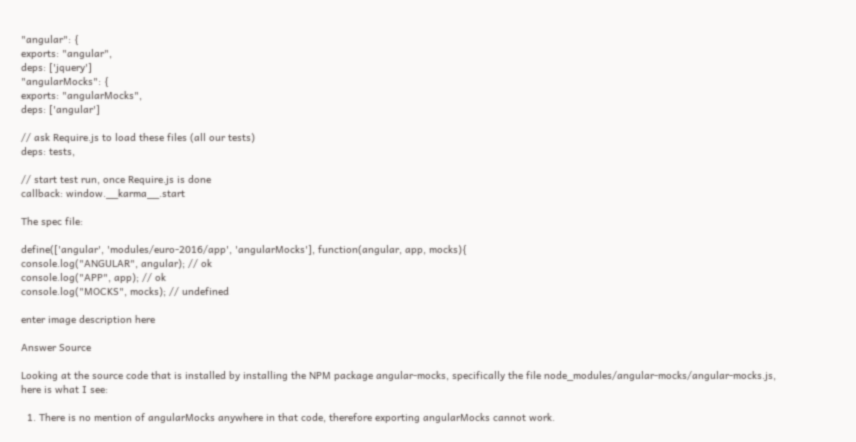"angular": {
exports: "angular",
deps: ['jquery']
"angularMocks": {
exports: "angularMocks",
deps: ['angular']

// ask Require.js to load these files (all our tests)
deps: tests,

// start test run, once Require.js is done
callback: window.__karma__.start

The spec file:

define(['angular', 'modules/euro-2016/app', 'angularMocks'], function(angular, app, mocks){
console.log("ANGULAR", angular); // ok
console.log("APP", app); // ok
console.log("MOCKS", mocks); // undefined

enter image description here

Answer Source

Looking at the source code that is installed by installing the NPM package angular-mocks, specifically the file node_modules/angular-mocks/angular-mocks.js, here is what I see:

  1. There is no mention of angularMocks anywhere in that code, therefore exporting angularMocks cannot work.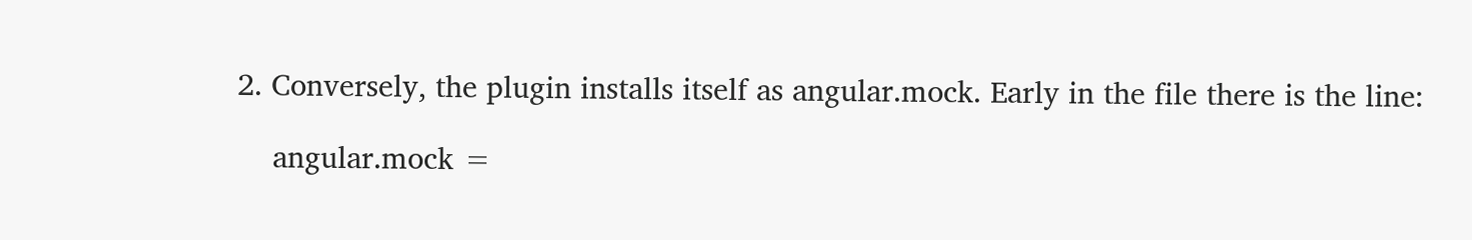2. Conversely, the plugin installs itself as angular.mock. Early in the file there is the line:

    angular.mock =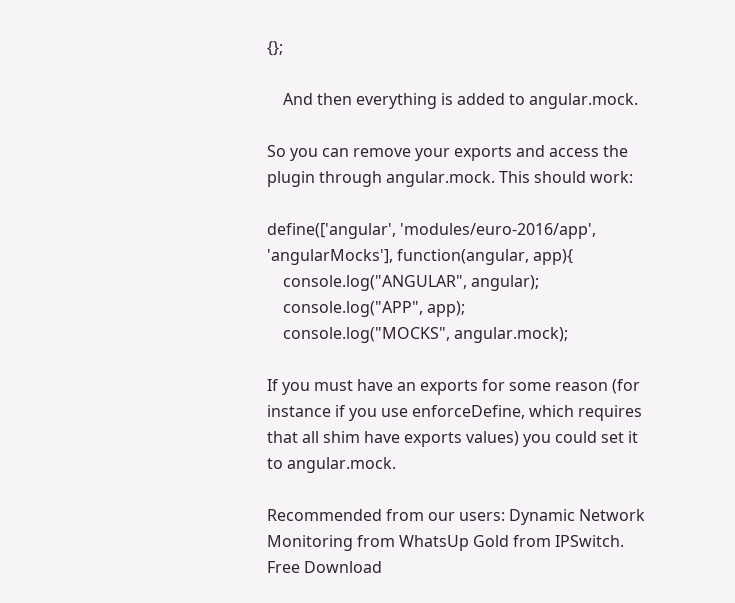{};

    And then everything is added to angular.mock.

So you can remove your exports and access the plugin through angular.mock. This should work:

define(['angular', 'modules/euro-2016/app', 'angularMocks'], function(angular, app){
    console.log("ANGULAR", angular);
    console.log("APP", app);
    console.log("MOCKS", angular.mock);

If you must have an exports for some reason (for instance if you use enforceDefine, which requires that all shim have exports values) you could set it to angular.mock.

Recommended from our users: Dynamic Network Monitoring from WhatsUp Gold from IPSwitch. Free Download